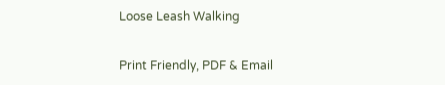Loose Leash Walking

Print Friendly, PDF & Email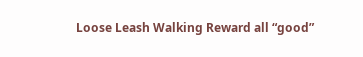Loose Leash Walking Reward all “good”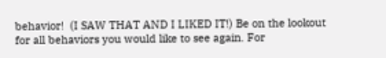behavior!  (I SAW THAT AND I LIKED IT!) Be on the lookout for all behaviors you would like to see again. For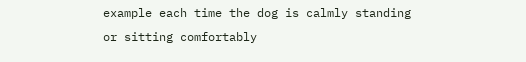example each time the dog is calmly standing or sitting comfortably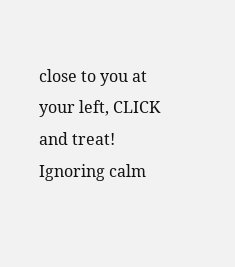close to you at your left, CLICK and treat!  Ignoring calm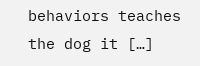behaviors teaches the dog it […]